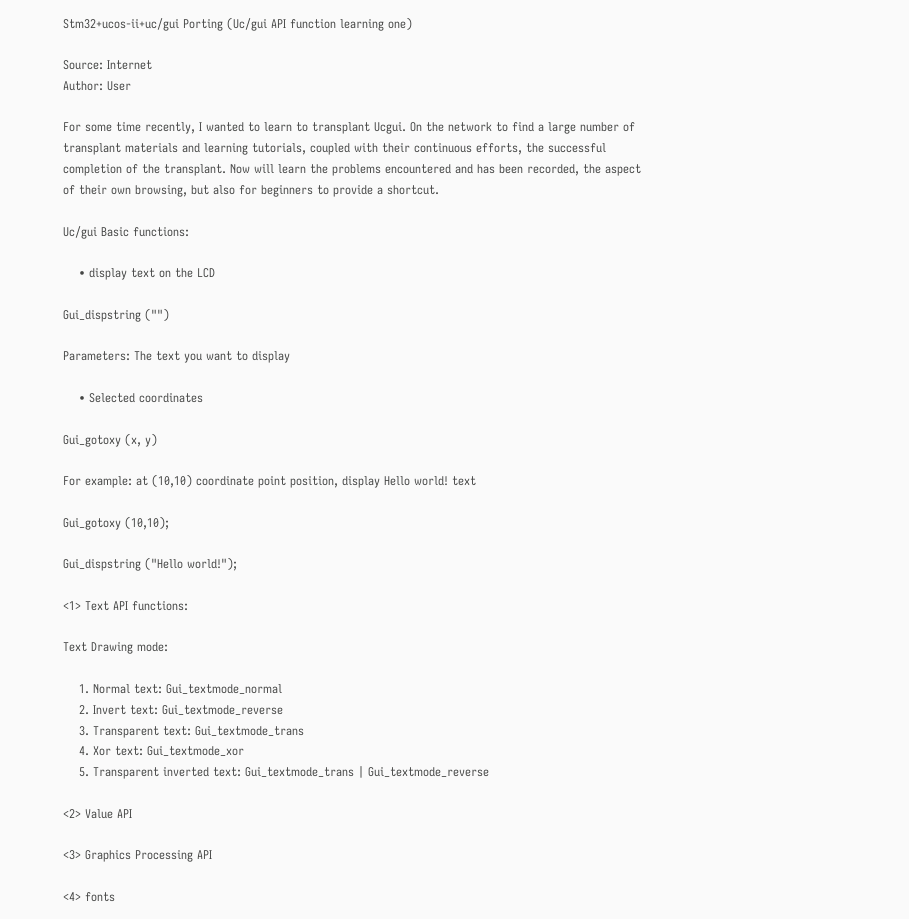Stm32+ucos-ii+uc/gui Porting (Uc/gui API function learning one)

Source: Internet
Author: User

For some time recently, I wanted to learn to transplant Ucgui. On the network to find a large number of transplant materials and learning tutorials, coupled with their continuous efforts, the successful completion of the transplant. Now will learn the problems encountered and has been recorded, the aspect of their own browsing, but also for beginners to provide a shortcut.

Uc/gui Basic functions:

    • display text on the LCD

Gui_dispstring ("")

Parameters: The text you want to display

    • Selected coordinates

Gui_gotoxy (x, y)

For example: at (10,10) coordinate point position, display Hello world! text

Gui_gotoxy (10,10);

Gui_dispstring ("Hello world!");

<1> Text API functions:

Text Drawing mode:

    1. Normal text: Gui_textmode_normal
    2. Invert text: Gui_textmode_reverse
    3. Transparent text: Gui_textmode_trans
    4. Xor text: Gui_textmode_xor
    5. Transparent inverted text: Gui_textmode_trans | Gui_textmode_reverse

<2> Value API

<3> Graphics Processing API

<4> fonts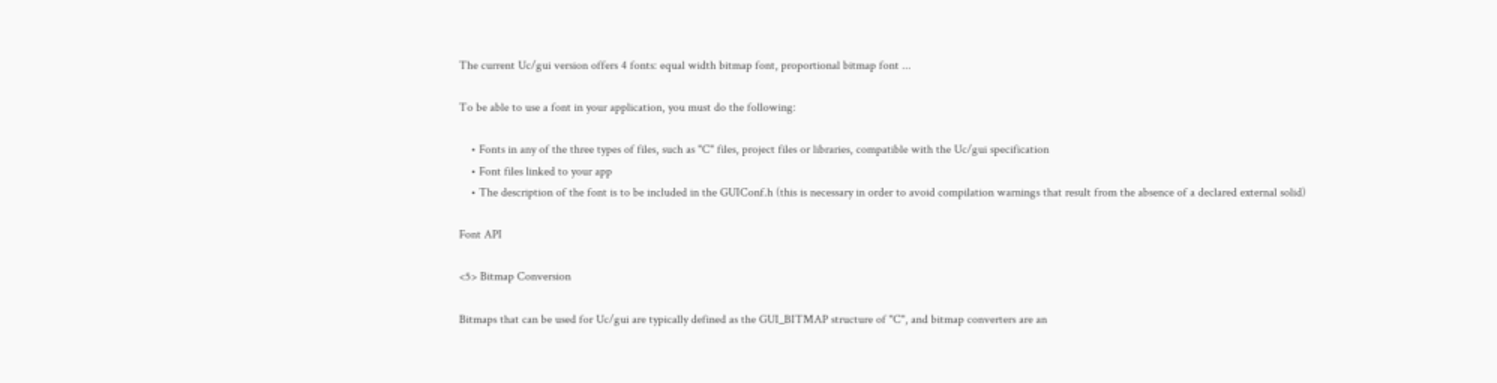The current Uc/gui version offers 4 fonts: equal width bitmap font, proportional bitmap font ...

To be able to use a font in your application, you must do the following:

    • Fonts in any of the three types of files, such as "C" files, project files or libraries, compatible with the Uc/gui specification
    • Font files linked to your app
    • The description of the font is to be included in the GUIConf.h (this is necessary in order to avoid compilation warnings that result from the absence of a declared external solid)

Font API

<5> Bitmap Conversion

Bitmaps that can be used for Uc/gui are typically defined as the GUI_BITMAP structure of "C", and bitmap converters are an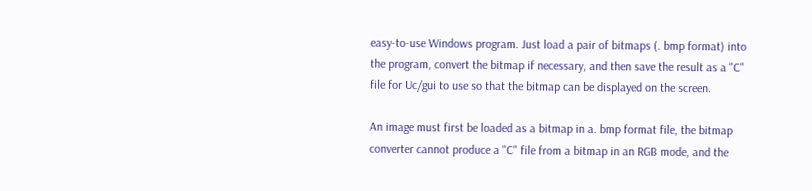easy-to-use Windows program. Just load a pair of bitmaps (. bmp format) into the program, convert the bitmap if necessary, and then save the result as a "C" file for Uc/gui to use so that the bitmap can be displayed on the screen.

An image must first be loaded as a bitmap in a. bmp format file, the bitmap converter cannot produce a "C" file from a bitmap in an RGB mode, and the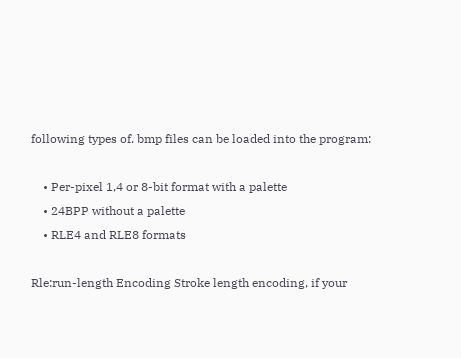following types of. bmp files can be loaded into the program:

    • Per-pixel 1,4 or 8-bit format with a palette
    • 24BPP without a palette
    • RLE4 and RLE8 formats

Rle:run-length Encoding Stroke length encoding, if your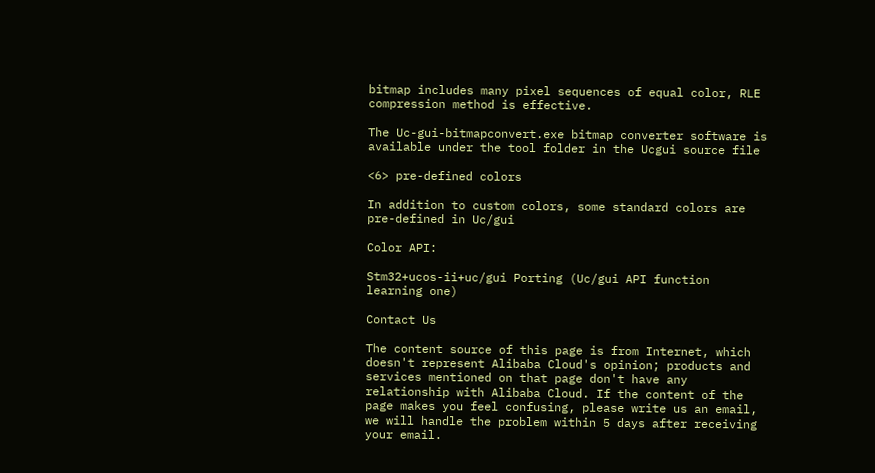bitmap includes many pixel sequences of equal color, RLE compression method is effective.

The Uc-gui-bitmapconvert.exe bitmap converter software is available under the tool folder in the Ucgui source file

<6> pre-defined colors

In addition to custom colors, some standard colors are pre-defined in Uc/gui

Color API:

Stm32+ucos-ii+uc/gui Porting (Uc/gui API function learning one)

Contact Us

The content source of this page is from Internet, which doesn't represent Alibaba Cloud's opinion; products and services mentioned on that page don't have any relationship with Alibaba Cloud. If the content of the page makes you feel confusing, please write us an email, we will handle the problem within 5 days after receiving your email.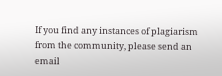If you find any instances of plagiarism from the community, please send an email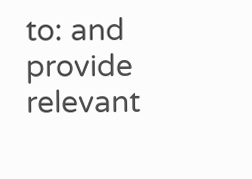to: and provide relevant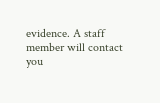evidence. A staff member will contact you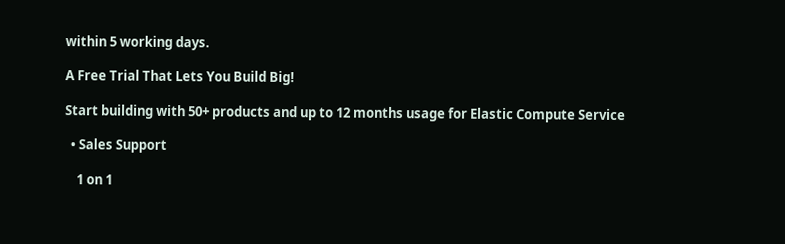within 5 working days.

A Free Trial That Lets You Build Big!

Start building with 50+ products and up to 12 months usage for Elastic Compute Service

  • Sales Support

    1 on 1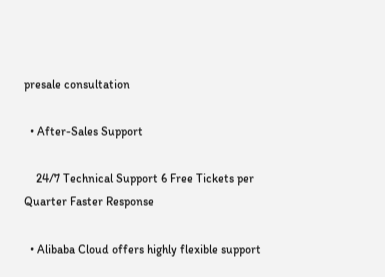presale consultation

  • After-Sales Support

    24/7 Technical Support 6 Free Tickets per Quarter Faster Response

  • Alibaba Cloud offers highly flexible support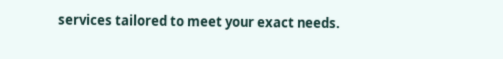services tailored to meet your exact needs.